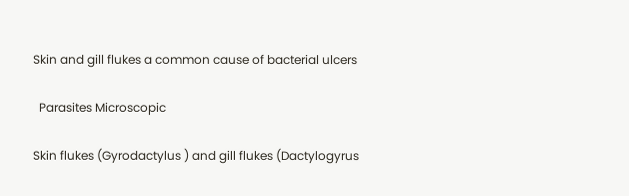Skin and gill flukes a common cause of bacterial ulcers

  Parasites Microscopic

Skin flukes (Gyrodactylus ) and gill flukes (Dactylogyrus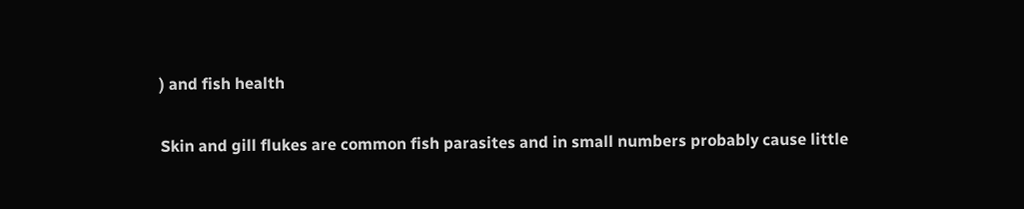) and fish health

Skin and gill flukes are common fish parasites and in small numbers probably cause little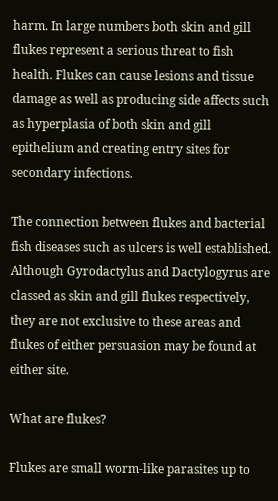harm. In large numbers both skin and gill flukes represent a serious threat to fish health. Flukes can cause lesions and tissue damage as well as producing side affects such as hyperplasia of both skin and gill epithelium and creating entry sites for secondary infections.

The connection between flukes and bacterial fish diseases such as ulcers is well established. Although Gyrodactylus and Dactylogyrus are classed as skin and gill flukes respectively, they are not exclusive to these areas and flukes of either persuasion may be found at either site.

What are flukes?

Flukes are small worm-like parasites up to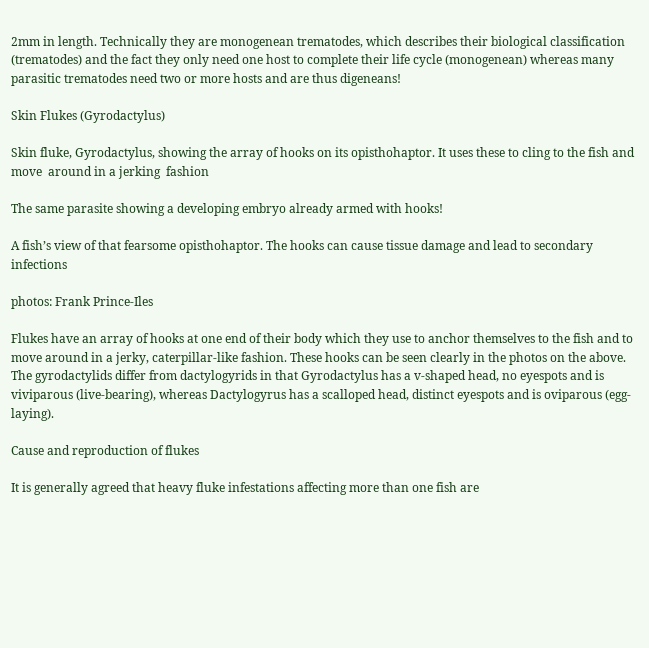2mm in length. Technically they are monogenean trematodes, which describes their biological classification (trematodes) and the fact they only need one host to complete their life cycle (monogenean) whereas many parasitic trematodes need two or more hosts and are thus digeneans!

Skin Flukes (Gyrodactylus)

Skin fluke, Gyrodactylus, showing the array of hooks on its opisthohaptor. It uses these to cling to the fish and move  around in a jerking  fashion

The same parasite showing a developing embryo already armed with hooks!

A fish’s view of that fearsome opisthohaptor. The hooks can cause tissue damage and lead to secondary infections

photos: Frank Prince-Iles

Flukes have an array of hooks at one end of their body which they use to anchor themselves to the fish and to move around in a jerky, caterpillar-like fashion. These hooks can be seen clearly in the photos on the above. The gyrodactylids differ from dactylogyrids in that Gyrodactylus has a v-shaped head, no eyespots and is viviparous (live-bearing), whereas Dactylogyrus has a scalloped head, distinct eyespots and is oviparous (egg-laying).

Cause and reproduction of flukes

It is generally agreed that heavy fluke infestations affecting more than one fish are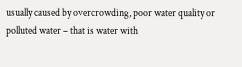usually caused by overcrowding, poor water quality or polluted water – that is water with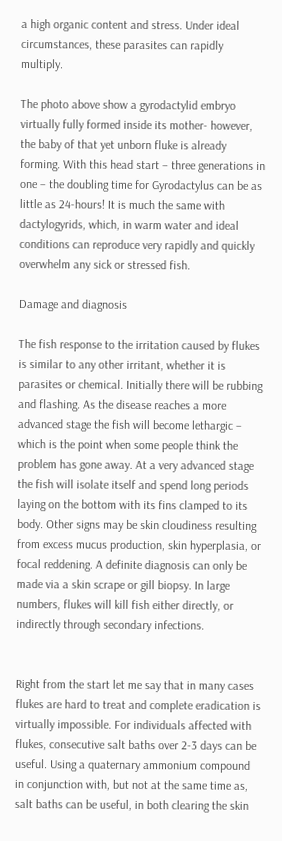a high organic content and stress. Under ideal circumstances, these parasites can rapidly multiply.

The photo above show a gyrodactylid embryo virtually fully formed inside its mother- however, the baby of that yet unborn fluke is already forming. With this head start – three generations in one – the doubling time for Gyrodactylus can be as little as 24-hours! It is much the same with dactylogyrids, which, in warm water and ideal conditions can reproduce very rapidly and quickly overwhelm any sick or stressed fish.

Damage and diagnosis

The fish response to the irritation caused by flukes is similar to any other irritant, whether it is parasites or chemical. Initially there will be rubbing and flashing. As the disease reaches a more advanced stage the fish will become lethargic – which is the point when some people think the problem has gone away. At a very advanced stage the fish will isolate itself and spend long periods laying on the bottom with its fins clamped to its body. Other signs may be skin cloudiness resulting from excess mucus production, skin hyperplasia, or focal reddening. A definite diagnosis can only be made via a skin scrape or gill biopsy. In large numbers, flukes will kill fish either directly, or indirectly through secondary infections.


Right from the start let me say that in many cases flukes are hard to treat and complete eradication is virtually impossible. For individuals affected with flukes, consecutive salt baths over 2-3 days can be useful. Using a quaternary ammonium compound in conjunction with, but not at the same time as,  salt baths can be useful, in both clearing the skin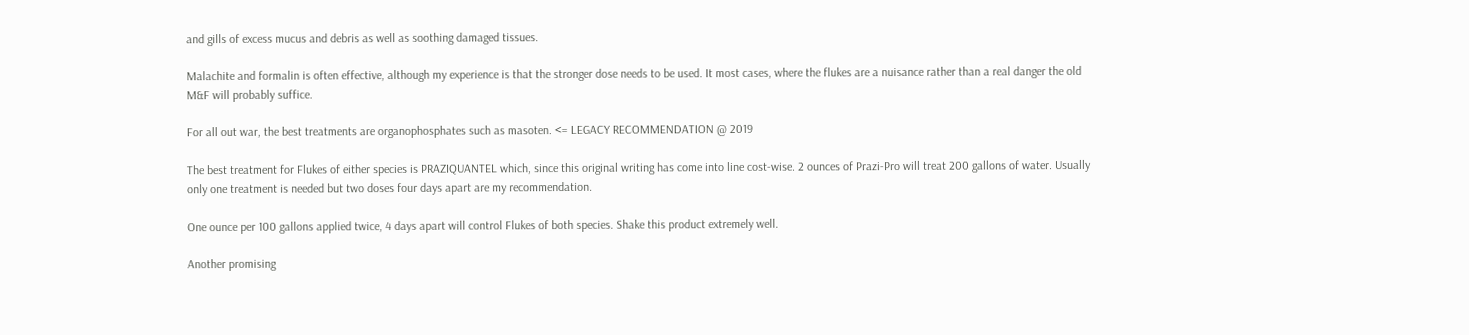and gills of excess mucus and debris as well as soothing damaged tissues.

Malachite and formalin is often effective, although my experience is that the stronger dose needs to be used. It most cases, where the flukes are a nuisance rather than a real danger the old M&F will probably suffice.

For all out war, the best treatments are organophosphates such as masoten. <= LEGACY RECOMMENDATION @ 2019

The best treatment for Flukes of either species is PRAZIQUANTEL which, since this original writing has come into line cost-wise. 2 ounces of Prazi-Pro will treat 200 gallons of water. Usually only one treatment is needed but two doses four days apart are my recommendation.

One ounce per 100 gallons applied twice, 4 days apart will control Flukes of both species. Shake this product extremely well.

Another promising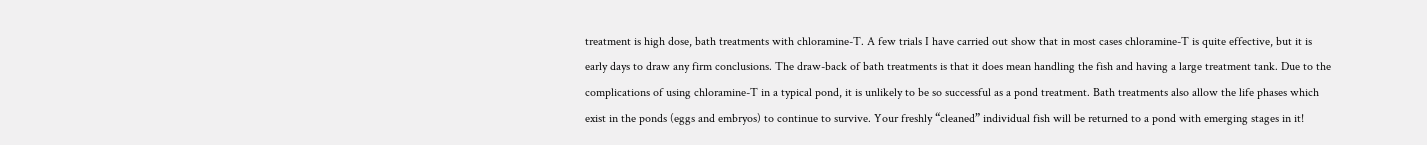treatment is high dose, bath treatments with chloramine-T. A few trials I have carried out show that in most cases chloramine-T is quite effective, but it is early days to draw any firm conclusions. The draw-back of bath treatments is that it does mean handling the fish and having a large treatment tank. Due to the complications of using chloramine-T in a typical pond, it is unlikely to be so successful as a pond treatment. Bath treatments also allow the life phases which exist in the ponds (eggs and embryos) to continue to survive. Your freshly “cleaned” individual fish will be returned to a pond with emerging stages in it!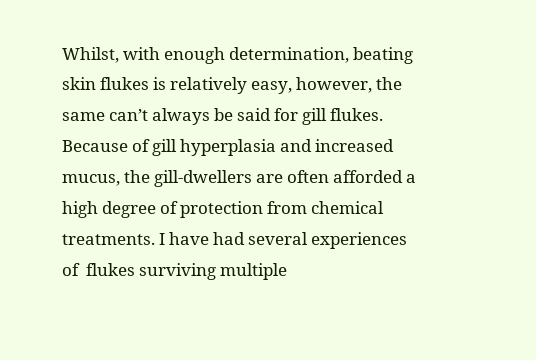Whilst, with enough determination, beating skin flukes is relatively easy, however, the same can’t always be said for gill flukes. Because of gill hyperplasia and increased mucus, the gill-dwellers are often afforded a high degree of protection from chemical treatments. I have had several experiences of  flukes surviving multiple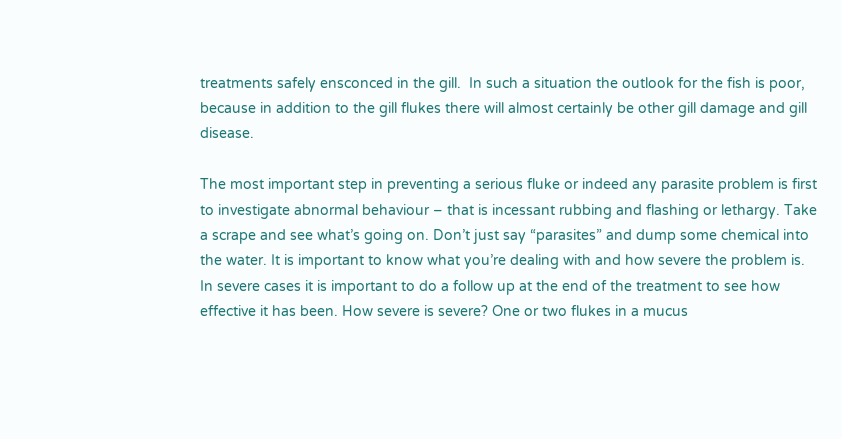treatments safely ensconced in the gill.  In such a situation the outlook for the fish is poor, because in addition to the gill flukes there will almost certainly be other gill damage and gill disease.

The most important step in preventing a serious fluke or indeed any parasite problem is first to investigate abnormal behaviour – that is incessant rubbing and flashing or lethargy. Take a scrape and see what’s going on. Don’t just say “parasites” and dump some chemical into the water. It is important to know what you’re dealing with and how severe the problem is. In severe cases it is important to do a follow up at the end of the treatment to see how effective it has been. How severe is severe? One or two flukes in a mucus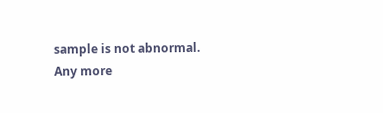sample is not abnormal. Any more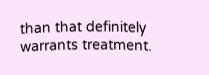than that definitely warrants treatment.